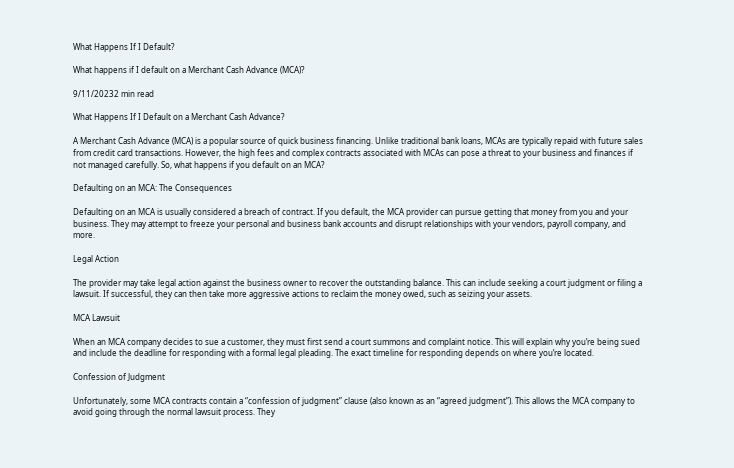What Happens If I Default?

What happens if I default on a Merchant Cash Advance (MCA)?

9/11/20232 min read

What Happens If I Default on a Merchant Cash Advance?

A Merchant Cash Advance (MCA) is a popular source of quick business financing. Unlike traditional bank loans, MCAs are typically repaid with future sales from credit card transactions. However, the high fees and complex contracts associated with MCAs can pose a threat to your business and finances if not managed carefully. So, what happens if you default on an MCA?

Defaulting on an MCA: The Consequences

Defaulting on an MCA is usually considered a breach of contract. If you default, the MCA provider can pursue getting that money from you and your business. They may attempt to freeze your personal and business bank accounts and disrupt relationships with your vendors, payroll company, and more.

Legal Action

The provider may take legal action against the business owner to recover the outstanding balance. This can include seeking a court judgment or filing a lawsuit. If successful, they can then take more aggressive actions to reclaim the money owed, such as seizing your assets.

MCA Lawsuit

When an MCA company decides to sue a customer, they must first send a court summons and complaint notice. This will explain why you’re being sued and include the deadline for responding with a formal legal pleading. The exact timeline for responding depends on where you’re located.

Confession of Judgment

Unfortunately, some MCA contracts contain a “confession of judgment” clause (also known as an “agreed judgment”). This allows the MCA company to avoid going through the normal lawsuit process. They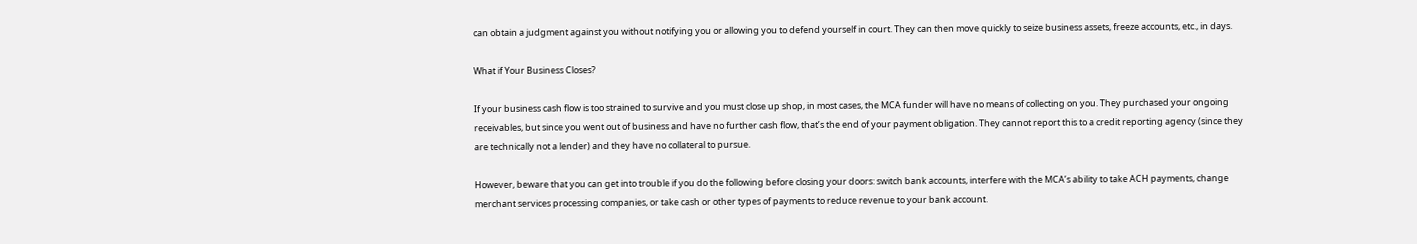can obtain a judgment against you without notifying you or allowing you to defend yourself in court. They can then move quickly to seize business assets, freeze accounts, etc., in days.

What if Your Business Closes?

If your business cash flow is too strained to survive and you must close up shop, in most cases, the MCA funder will have no means of collecting on you. They purchased your ongoing receivables, but since you went out of business and have no further cash flow, that’s the end of your payment obligation. They cannot report this to a credit reporting agency (since they are technically not a lender) and they have no collateral to pursue.

However, beware that you can get into trouble if you do the following before closing your doors: switch bank accounts, interfere with the MCA’s ability to take ACH payments, change merchant services processing companies, or take cash or other types of payments to reduce revenue to your bank account.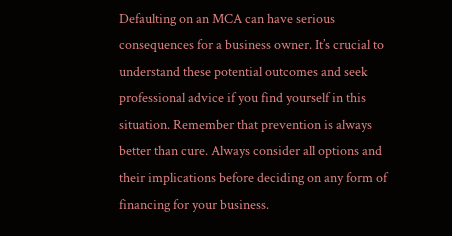Defaulting on an MCA can have serious consequences for a business owner. It’s crucial to understand these potential outcomes and seek professional advice if you find yourself in this situation. Remember that prevention is always better than cure. Always consider all options and their implications before deciding on any form of financing for your business.